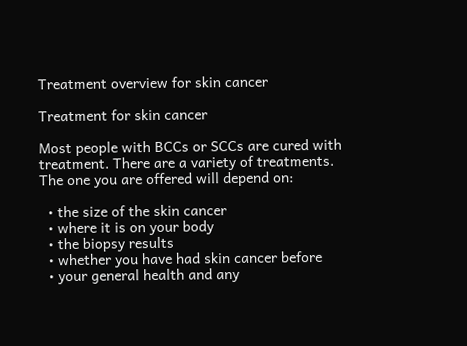Treatment overview for skin cancer

Treatment for skin cancer

Most people with BCCs or SCCs are cured with treatment. There are a variety of treatments. The one you are offered will depend on:

  • the size of the skin cancer
  • where it is on your body
  • the biopsy results
  • whether you have had skin cancer before
  • your general health and any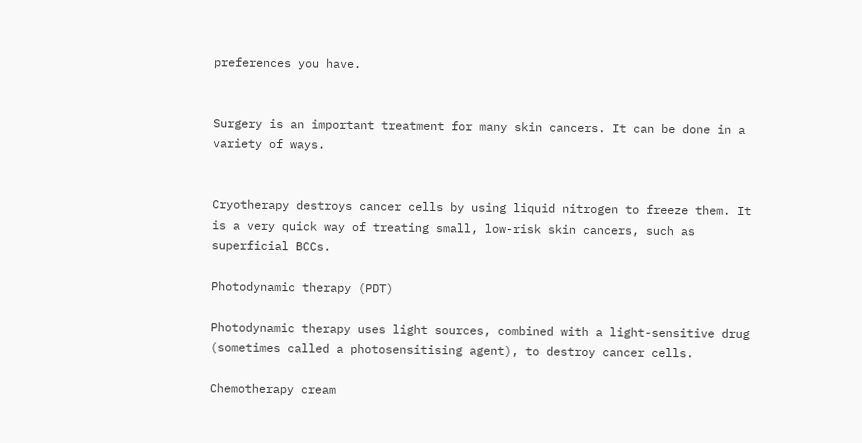preferences you have.


Surgery is an important treatment for many skin cancers. It can be done in a variety of ways.


Cryotherapy destroys cancer cells by using liquid nitrogen to freeze them. It is a very quick way of treating small, low-risk skin cancers, such as superficial BCCs.

Photodynamic therapy (PDT)

Photodynamic therapy uses light sources, combined with a light-sensitive drug (sometimes called a photosensitising agent), to destroy cancer cells.

Chemotherapy cream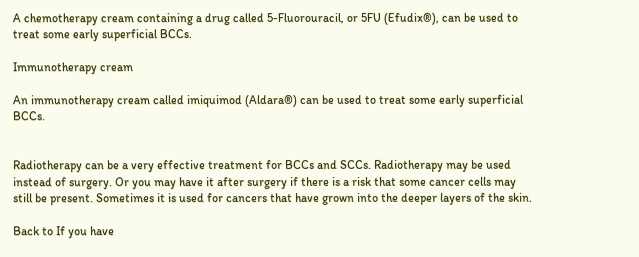A chemotherapy cream containing a drug called 5-Fluorouracil, or 5FU (Efudix®), can be used to treat some early superficial BCCs.

Immunotherapy cream

An immunotherapy cream called imiquimod (Aldara®) can be used to treat some early superficial BCCs.


Radiotherapy can be a very effective treatment for BCCs and SCCs. Radiotherapy may be used instead of surgery. Or you may have it after surgery if there is a risk that some cancer cells may still be present. Sometimes it is used for cancers that have grown into the deeper layers of the skin.

Back to If you have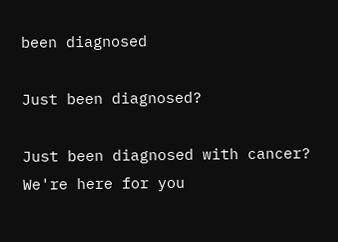been diagnosed

Just been diagnosed?

Just been diagnosed with cancer? We're here for you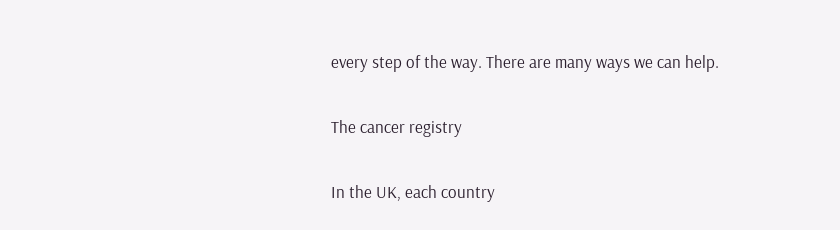every step of the way. There are many ways we can help.

The cancer registry

In the UK, each country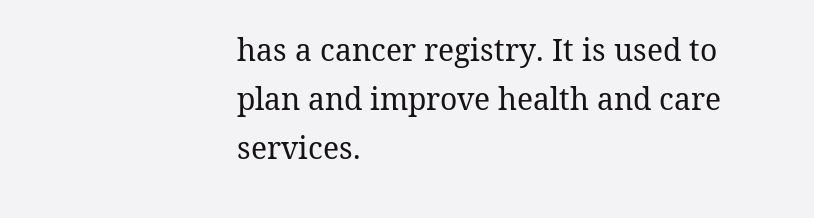has a cancer registry. It is used to plan and improve health and care services.